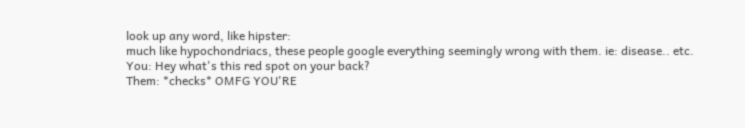look up any word, like hipster:
much like hypochondriacs, these people google everything seemingly wrong with them. ie: disease.. etc.
You: Hey what's this red spot on your back?
Them: *checks* OMFG YOU'RE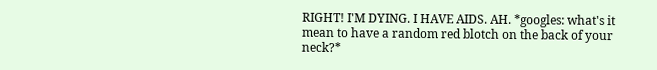RIGHT! I'M DYING. I HAVE AIDS. AH. *googles: what's it mean to have a random red blotch on the back of your neck?*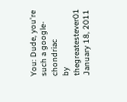You: Dude, you're such a google-chondriac
by thegreatestever01 January 18, 2011